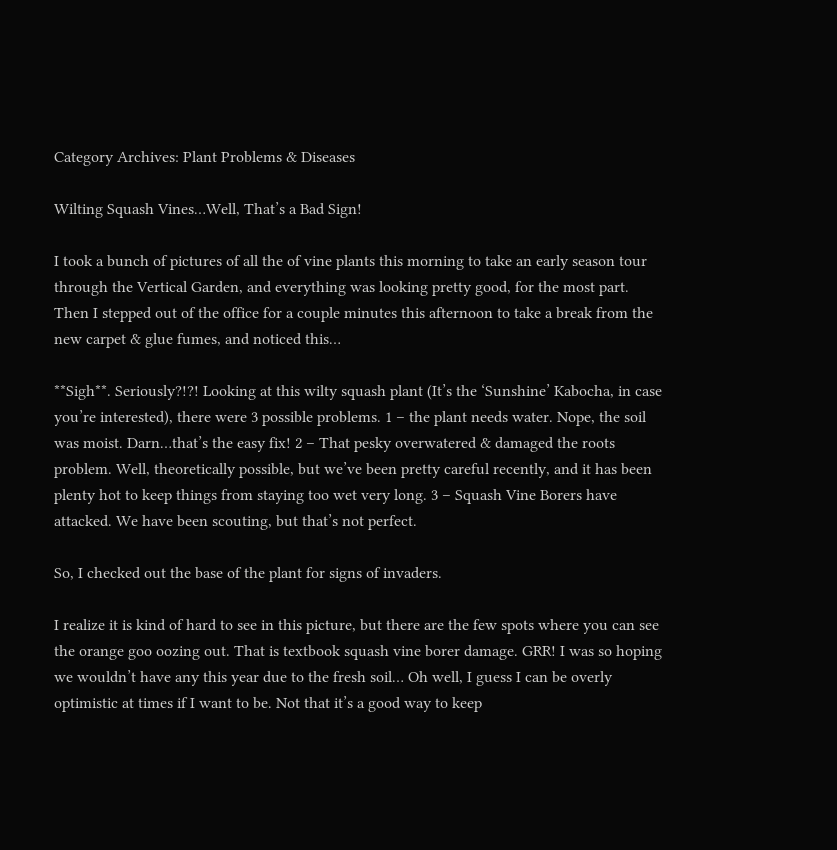Category Archives: Plant Problems & Diseases

Wilting Squash Vines…Well, That’s a Bad Sign!

I took a bunch of pictures of all the of vine plants this morning to take an early season tour through the Vertical Garden, and everything was looking pretty good, for the most part. Then I stepped out of the office for a couple minutes this afternoon to take a break from the new carpet & glue fumes, and noticed this…

**Sigh**. Seriously?!?! Looking at this wilty squash plant (It’s the ‘Sunshine’ Kabocha, in case you’re interested), there were 3 possible problems. 1 – the plant needs water. Nope, the soil was moist. Darn…that’s the easy fix! 2 – That pesky overwatered & damaged the roots problem. Well, theoretically possible, but we’ve been pretty careful recently, and it has been plenty hot to keep things from staying too wet very long. 3 – Squash Vine Borers have attacked. We have been scouting, but that’s not perfect.

So, I checked out the base of the plant for signs of invaders.

I realize it is kind of hard to see in this picture, but there are the few spots where you can see the orange goo oozing out. That is textbook squash vine borer damage. GRR! I was so hoping we wouldn’t have any this year due to the fresh soil… Oh well, I guess I can be overly optimistic at times if I want to be. Not that it’s a good way to keep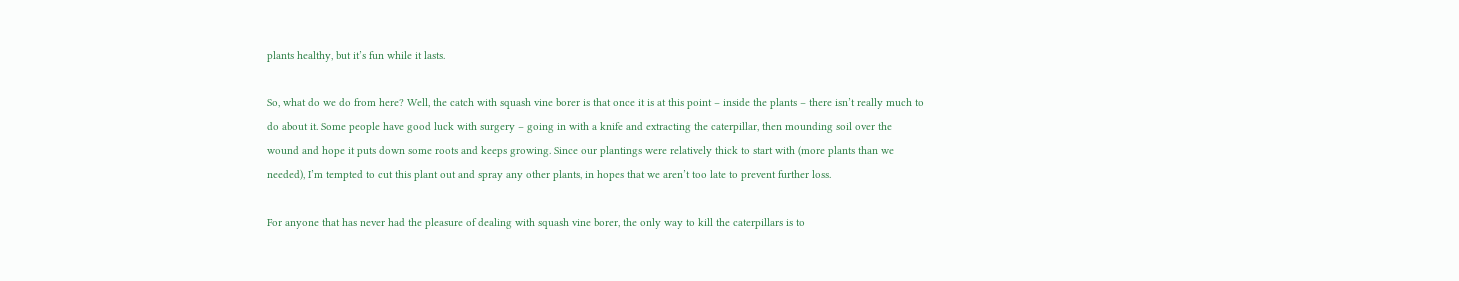plants healthy, but it’s fun while it lasts.

So, what do we do from here? Well, the catch with squash vine borer is that once it is at this point – inside the plants – there isn’t really much to do about it. Some people have good luck with surgery – going in with a knife and extracting the caterpillar, then mounding soil over the wound and hope it puts down some roots and keeps growing. Since our plantings were relatively thick to start with (more plants than we needed), I’m tempted to cut this plant out and spray any other plants, in hopes that we aren’t too late to prevent further loss.

For anyone that has never had the pleasure of dealing with squash vine borer, the only way to kill the caterpillars is to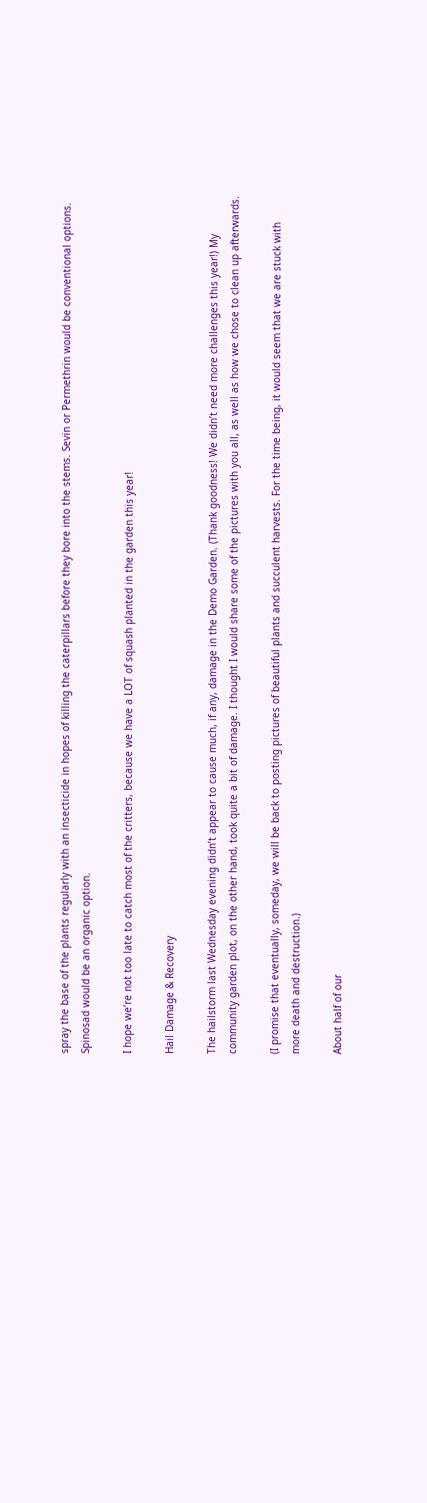spray the base of the plants regularly with an insecticide in hopes of killing the caterpillars before they bore into the stems. Sevin or Permethrin would be conventional options. Spinosad would be an organic option.

I hope we’re not too late to catch most of the critters, because we have a LOT of squash planted in the garden this year!

Hail Damage & Recovery

The hailstorm last Wednesday evening didn’t appear to cause much, if any, damage in the Demo Garden. (Thank goodness! We didn’t need more challenges this year!) My community garden plot, on the other hand, took quite a bit of damage. I thought I would share some of the pictures with you all, as well as how we chose to clean up afterwards.

(I promise that eventually, someday, we will be back to posting pictures of beautiful plants and succulent harvests. For the time being, it would seem that we are stuck with more death and destruction.)

About half of our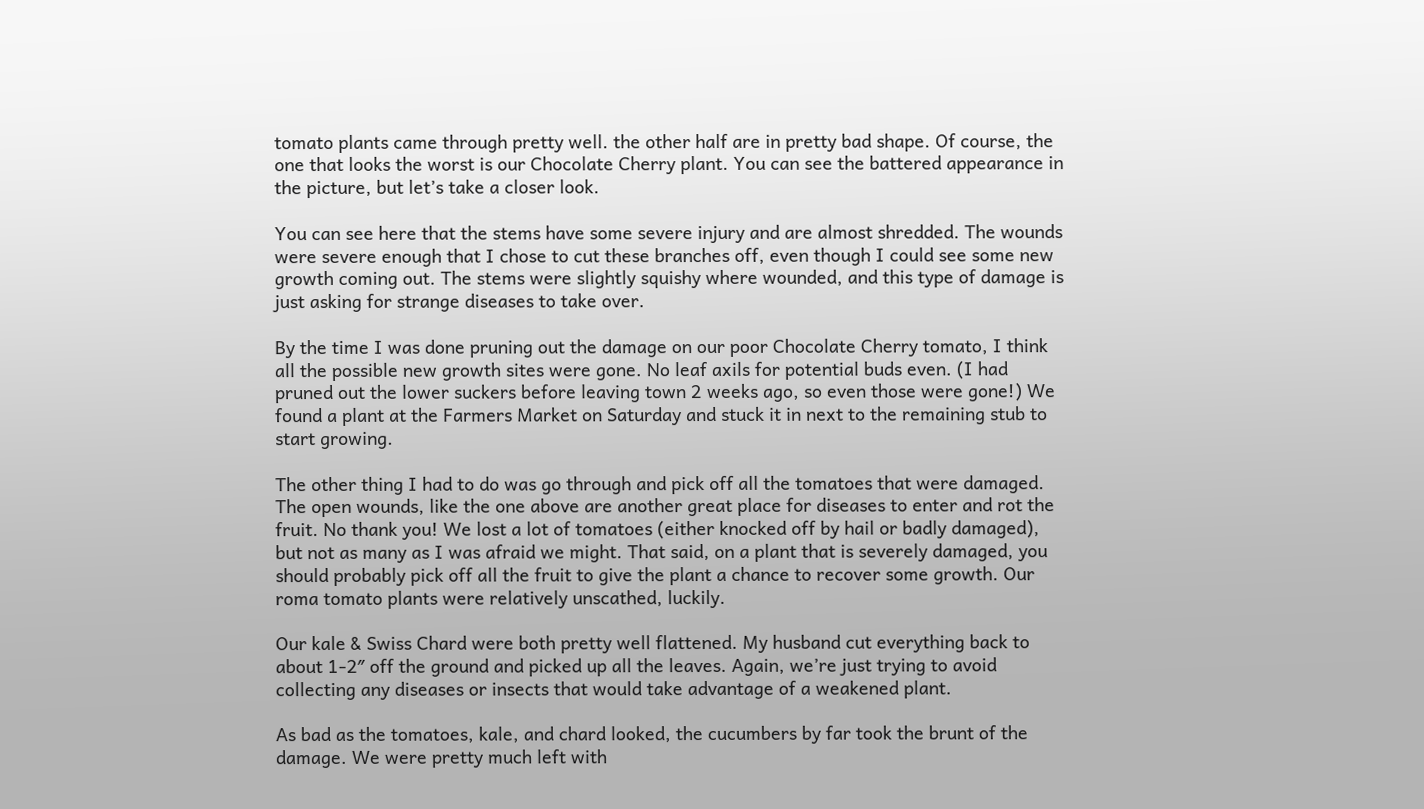tomato plants came through pretty well. the other half are in pretty bad shape. Of course, the one that looks the worst is our Chocolate Cherry plant. You can see the battered appearance in the picture, but let’s take a closer look.

You can see here that the stems have some severe injury and are almost shredded. The wounds were severe enough that I chose to cut these branches off, even though I could see some new growth coming out. The stems were slightly squishy where wounded, and this type of damage is just asking for strange diseases to take over.

By the time I was done pruning out the damage on our poor Chocolate Cherry tomato, I think all the possible new growth sites were gone. No leaf axils for potential buds even. (I had pruned out the lower suckers before leaving town 2 weeks ago, so even those were gone!) We found a plant at the Farmers Market on Saturday and stuck it in next to the remaining stub to start growing.

The other thing I had to do was go through and pick off all the tomatoes that were damaged. The open wounds, like the one above are another great place for diseases to enter and rot the fruit. No thank you! We lost a lot of tomatoes (either knocked off by hail or badly damaged), but not as many as I was afraid we might. That said, on a plant that is severely damaged, you should probably pick off all the fruit to give the plant a chance to recover some growth. Our roma tomato plants were relatively unscathed, luckily.

Our kale & Swiss Chard were both pretty well flattened. My husband cut everything back to about 1-2″ off the ground and picked up all the leaves. Again, we’re just trying to avoid collecting any diseases or insects that would take advantage of a weakened plant.

As bad as the tomatoes, kale, and chard looked, the cucumbers by far took the brunt of the damage. We were pretty much left with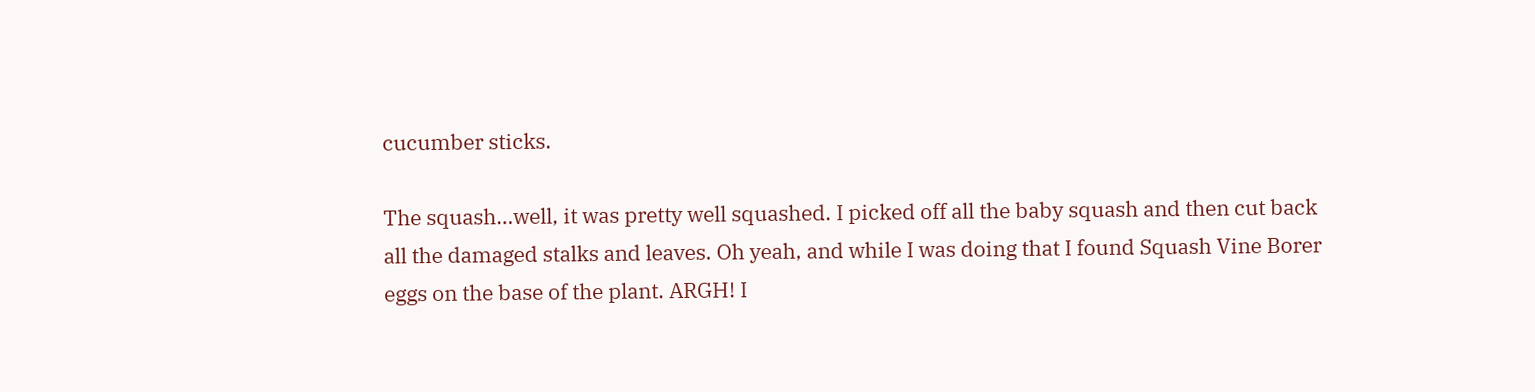cucumber sticks.

The squash…well, it was pretty well squashed. I picked off all the baby squash and then cut back all the damaged stalks and leaves. Oh yeah, and while I was doing that I found Squash Vine Borer eggs on the base of the plant. ARGH! I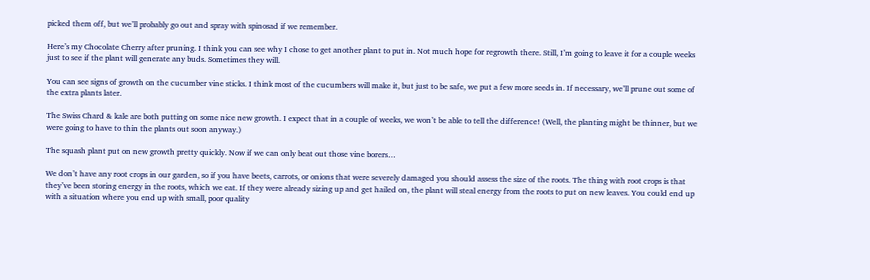picked them off, but we’ll probably go out and spray with spinosad if we remember.

Here’s my Chocolate Cherry after pruning. I think you can see why I chose to get another plant to put in. Not much hope for regrowth there. Still, I’m going to leave it for a couple weeks just to see if the plant will generate any buds. Sometimes they will.

You can see signs of growth on the cucumber vine sticks. I think most of the cucumbers will make it, but just to be safe, we put a few more seeds in. If necessary, we’ll prune out some of the extra plants later.

The Swiss Chard & kale are both putting on some nice new growth. I expect that in a couple of weeks, we won’t be able to tell the difference! (Well, the planting might be thinner, but we were going to have to thin the plants out soon anyway.)

The squash plant put on new growth pretty quickly. Now if we can only beat out those vine borers…

We don’t have any root crops in our garden, so if you have beets, carrots, or onions that were severely damaged you should assess the size of the roots. The thing with root crops is that they’ve been storing energy in the roots, which we eat. If they were already sizing up and get hailed on, the plant will steal energy from the roots to put on new leaves. You could end up with a situation where you end up with small, poor quality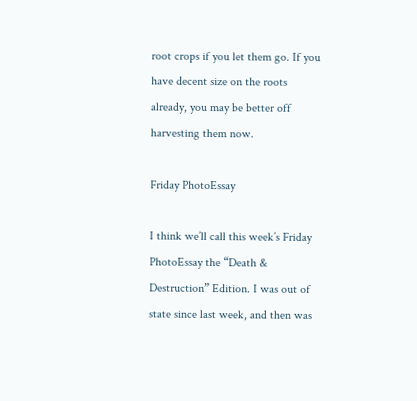root crops if you let them go. If you have decent size on the roots already, you may be better off harvesting them now.

Friday PhotoEssay

I think we’ll call this week’s Friday PhotoEssay the “Death & Destruction” Edition. I was out of state since last week, and then was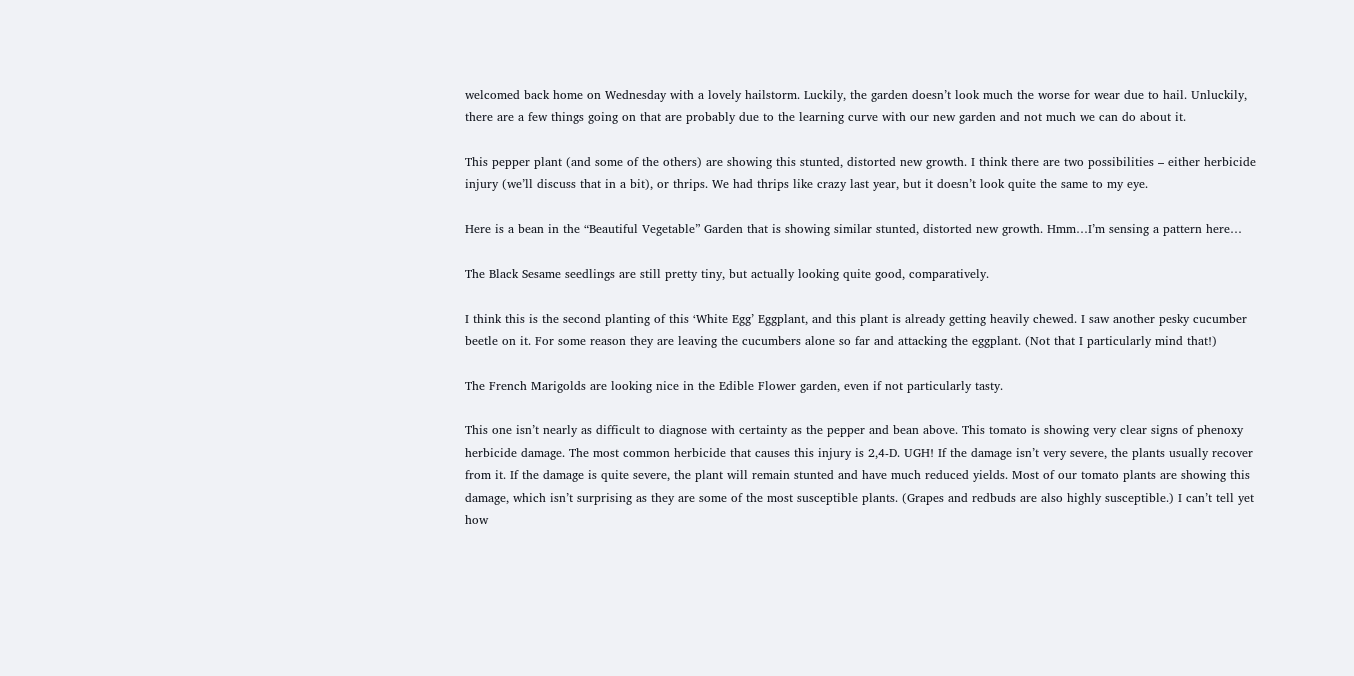welcomed back home on Wednesday with a lovely hailstorm. Luckily, the garden doesn’t look much the worse for wear due to hail. Unluckily, there are a few things going on that are probably due to the learning curve with our new garden and not much we can do about it.

This pepper plant (and some of the others) are showing this stunted, distorted new growth. I think there are two possibilities – either herbicide injury (we’ll discuss that in a bit), or thrips. We had thrips like crazy last year, but it doesn’t look quite the same to my eye.

Here is a bean in the “Beautiful Vegetable” Garden that is showing similar stunted, distorted new growth. Hmm…I’m sensing a pattern here…

The Black Sesame seedlings are still pretty tiny, but actually looking quite good, comparatively.

I think this is the second planting of this ‘White Egg’ Eggplant, and this plant is already getting heavily chewed. I saw another pesky cucumber beetle on it. For some reason they are leaving the cucumbers alone so far and attacking the eggplant. (Not that I particularly mind that!)

The French Marigolds are looking nice in the Edible Flower garden, even if not particularly tasty.

This one isn’t nearly as difficult to diagnose with certainty as the pepper and bean above. This tomato is showing very clear signs of phenoxy herbicide damage. The most common herbicide that causes this injury is 2,4-D. UGH! If the damage isn’t very severe, the plants usually recover from it. If the damage is quite severe, the plant will remain stunted and have much reduced yields. Most of our tomato plants are showing this damage, which isn’t surprising as they are some of the most susceptible plants. (Grapes and redbuds are also highly susceptible.) I can’t tell yet how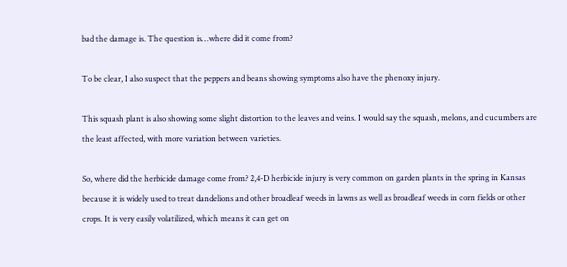bad the damage is. The question is…where did it come from?

To be clear, I also suspect that the peppers and beans showing symptoms also have the phenoxy injury.

This squash plant is also showing some slight distortion to the leaves and veins. I would say the squash, melons, and cucumbers are the least affected, with more variation between varieties.

So, where did the herbicide damage come from? 2,4-D herbicide injury is very common on garden plants in the spring in Kansas because it is widely used to treat dandelions and other broadleaf weeds in lawns as well as broadleaf weeds in corn fields or other crops. It is very easily volatilized, which means it can get on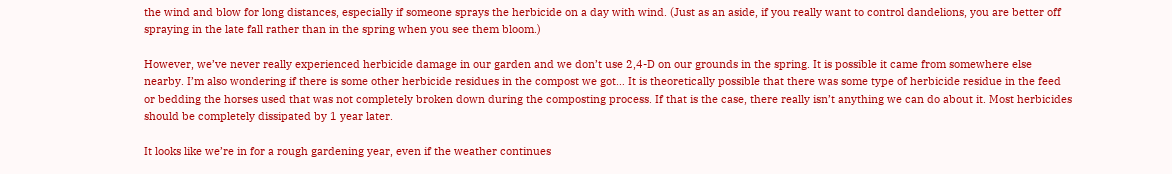the wind and blow for long distances, especially if someone sprays the herbicide on a day with wind. (Just as an aside, if you really want to control dandelions, you are better off spraying in the late fall rather than in the spring when you see them bloom.)

However, we’ve never really experienced herbicide damage in our garden and we don’t use 2,4-D on our grounds in the spring. It is possible it came from somewhere else nearby. I’m also wondering if there is some other herbicide residues in the compost we got… It is theoretically possible that there was some type of herbicide residue in the feed or bedding the horses used that was not completely broken down during the composting process. If that is the case, there really isn’t anything we can do about it. Most herbicides should be completely dissipated by 1 year later.

It looks like we’re in for a rough gardening year, even if the weather continues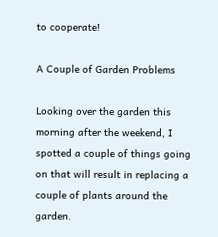to cooperate!

A Couple of Garden Problems

Looking over the garden this morning after the weekend, I spotted a couple of things going on that will result in replacing a couple of plants around the garden.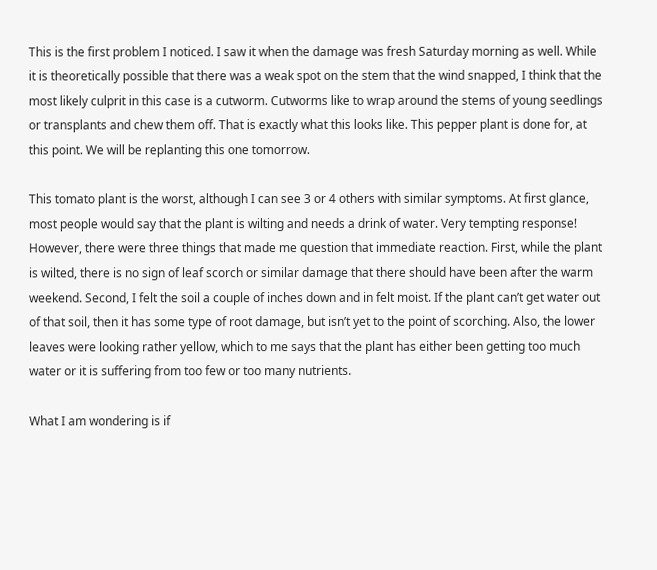This is the first problem I noticed. I saw it when the damage was fresh Saturday morning as well. While it is theoretically possible that there was a weak spot on the stem that the wind snapped, I think that the most likely culprit in this case is a cutworm. Cutworms like to wrap around the stems of young seedlings or transplants and chew them off. That is exactly what this looks like. This pepper plant is done for, at this point. We will be replanting this one tomorrow.

This tomato plant is the worst, although I can see 3 or 4 others with similar symptoms. At first glance, most people would say that the plant is wilting and needs a drink of water. Very tempting response! However, there were three things that made me question that immediate reaction. First, while the plant is wilted, there is no sign of leaf scorch or similar damage that there should have been after the warm weekend. Second, I felt the soil a couple of inches down and in felt moist. If the plant can’t get water out of that soil, then it has some type of root damage, but isn’t yet to the point of scorching. Also, the lower leaves were looking rather yellow, which to me says that the plant has either been getting too much water or it is suffering from too few or too many nutrients.

What I am wondering is if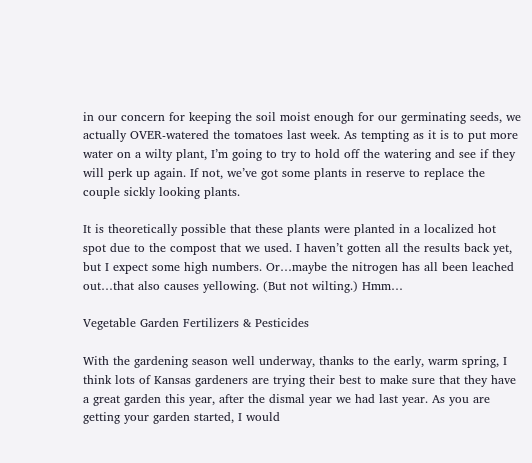in our concern for keeping the soil moist enough for our germinating seeds, we actually OVER-watered the tomatoes last week. As tempting as it is to put more water on a wilty plant, I’m going to try to hold off the watering and see if they will perk up again. If not, we’ve got some plants in reserve to replace the couple sickly looking plants.

It is theoretically possible that these plants were planted in a localized hot spot due to the compost that we used. I haven’t gotten all the results back yet, but I expect some high numbers. Or…maybe the nitrogen has all been leached out…that also causes yellowing. (But not wilting.) Hmm…

Vegetable Garden Fertilizers & Pesticides

With the gardening season well underway, thanks to the early, warm spring, I think lots of Kansas gardeners are trying their best to make sure that they have a great garden this year, after the dismal year we had last year. As you are getting your garden started, I would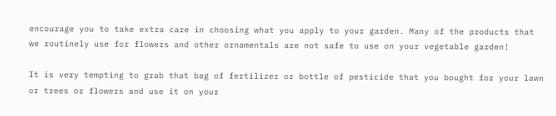encourage you to take extra care in choosing what you apply to your garden. Many of the products that we routinely use for flowers and other ornamentals are not safe to use on your vegetable garden!

It is very tempting to grab that bag of fertilizer or bottle of pesticide that you bought for your lawn or trees or flowers and use it on your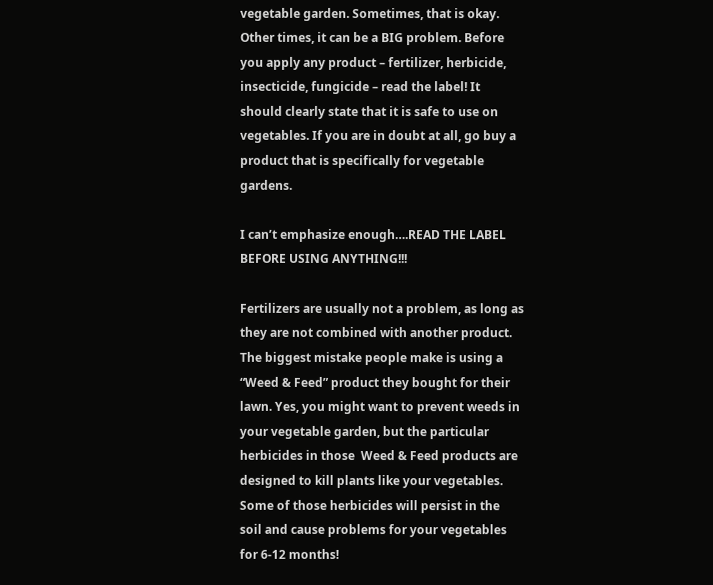vegetable garden. Sometimes, that is okay. Other times, it can be a BIG problem. Before you apply any product – fertilizer, herbicide, insecticide, fungicide – read the label! It should clearly state that it is safe to use on vegetables. If you are in doubt at all, go buy a product that is specifically for vegetable gardens.

I can’t emphasize enough….READ THE LABEL BEFORE USING ANYTHING!!!

Fertilizers are usually not a problem, as long as they are not combined with another product. The biggest mistake people make is using a “Weed & Feed” product they bought for their lawn. Yes, you might want to prevent weeds in your vegetable garden, but the particular herbicides in those  Weed & Feed products are designed to kill plants like your vegetables. Some of those herbicides will persist in the soil and cause problems for your vegetables for 6-12 months!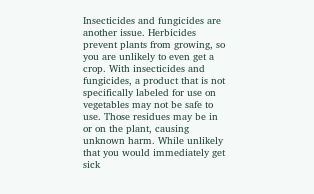Insecticides and fungicides are another issue. Herbicides prevent plants from growing, so you are unlikely to even get a crop. With insecticides and fungicides, a product that is not specifically labeled for use on vegetables may not be safe to use. Those residues may be in or on the plant, causing unknown harm. While unlikely that you would immediately get sick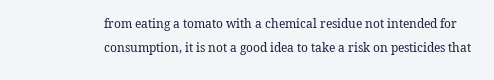from eating a tomato with a chemical residue not intended for consumption, it is not a good idea to take a risk on pesticides that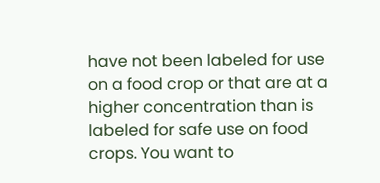have not been labeled for use on a food crop or that are at a higher concentration than is labeled for safe use on food crops. You want to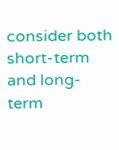consider both short-term and long-term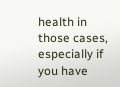health in those cases, especially if you have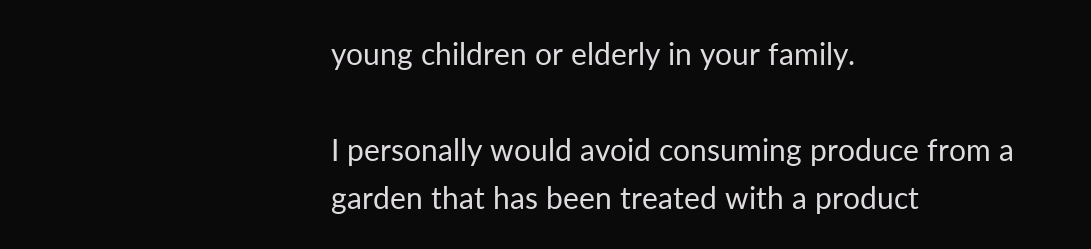young children or elderly in your family.

I personally would avoid consuming produce from a garden that has been treated with a product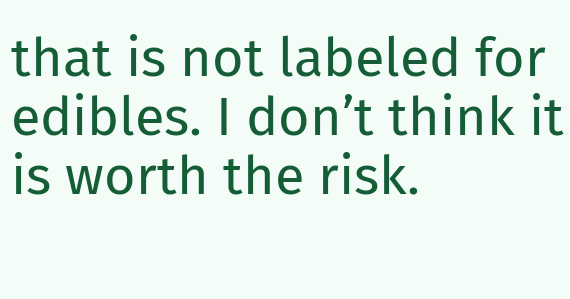that is not labeled for edibles. I don’t think it is worth the risk.